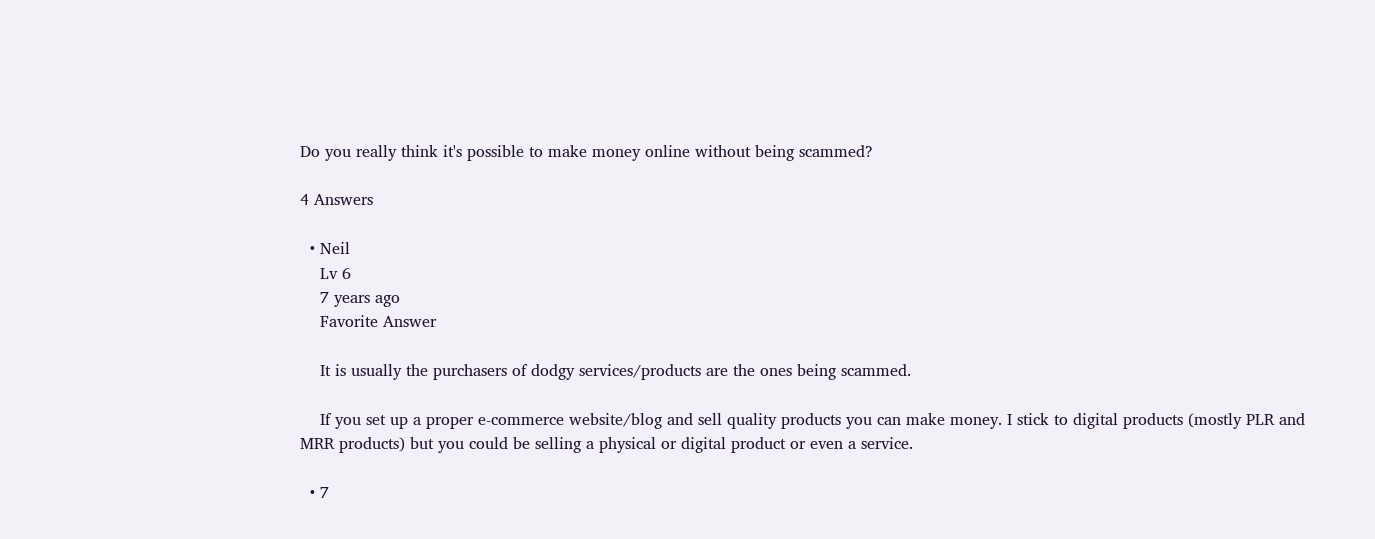Do you really think it's possible to make money online without being scammed?

4 Answers

  • Neil
    Lv 6
    7 years ago
    Favorite Answer

    It is usually the purchasers of dodgy services/products are the ones being scammed.

    If you set up a proper e-commerce website/blog and sell quality products you can make money. I stick to digital products (mostly PLR and MRR products) but you could be selling a physical or digital product or even a service.

  • 7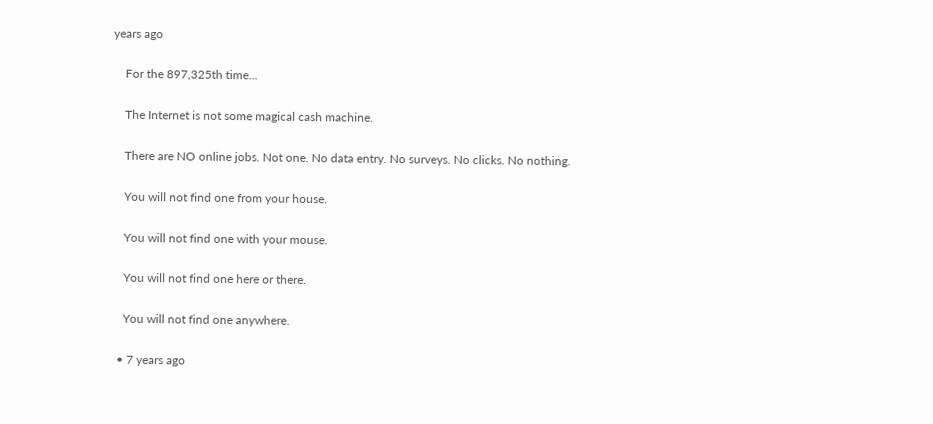years ago

    For the 897,325th time...

    The Internet is not some magical cash machine.

    There are NO online jobs. Not one. No data entry. No surveys. No clicks. No nothing.

    You will not find one from your house.

    You will not find one with your mouse.

    You will not find one here or there.

    You will not find one anywhere.

  • 7 years ago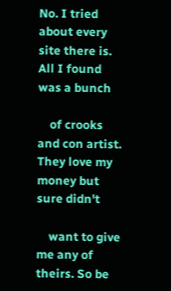No. I tried about every site there is. All I found was a bunch

    of crooks and con artist. They love my money but sure didn't

    want to give me any of theirs. So be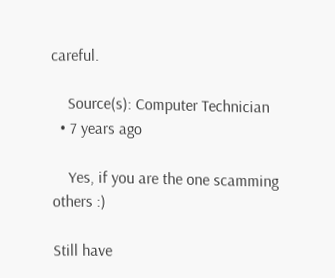careful.

    Source(s): Computer Technician
  • 7 years ago

    Yes, if you are the one scamming others :)

Still have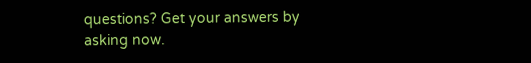questions? Get your answers by asking now.